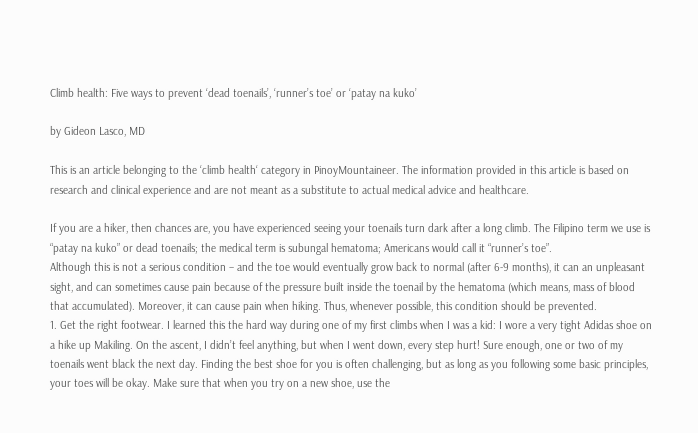Climb health: Five ways to prevent ‘dead toenails’, ‘runner’s toe’ or ‘patay na kuko’

by Gideon Lasco, MD

This is an article belonging to the ‘climb health‘ category in PinoyMountaineer. The information provided in this article is based on research and clinical experience and are not meant as a substitute to actual medical advice and healthcare.

If you are a hiker, then chances are, you have experienced seeing your toenails turn dark after a long climb. The Filipino term we use is “patay na kuko” or dead toenails; the medical term is subungal hematoma; Americans would call it “runner’s toe”.
Although this is not a serious condition – and the toe would eventually grow back to normal (after 6-9 months), it can an unpleasant sight, and can sometimes cause pain because of the pressure built inside the toenail by the hematoma (which means, mass of blood that accumulated). Moreover, it can cause pain when hiking. Thus, whenever possible, this condition should be prevented.
1. Get the right footwear. I learned this the hard way during one of my first climbs when I was a kid: I wore a very tight Adidas shoe on a hike up Makiling. On the ascent, I didn’t feel anything, but when I went down, every step hurt! Sure enough, one or two of my toenails went black the next day. Finding the best shoe for you is often challenging, but as long as you following some basic principles, your toes will be okay. Make sure that when you try on a new shoe, use the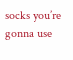socks you’re gonna use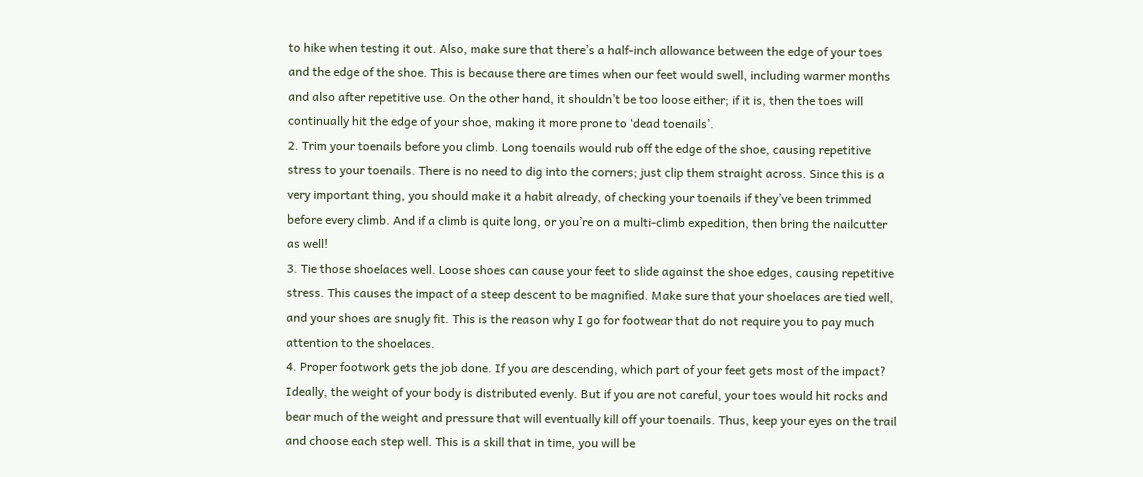to hike when testing it out. Also, make sure that there’s a half-inch allowance between the edge of your toes and the edge of the shoe. This is because there are times when our feet would swell, including warmer months and also after repetitive use. On the other hand, it shouldn’t be too loose either; if it is, then the toes will continually hit the edge of your shoe, making it more prone to ‘dead toenails’.
2. Trim your toenails before you climb. Long toenails would rub off the edge of the shoe, causing repetitive stress to your toenails. There is no need to dig into the corners; just clip them straight across. Since this is a very important thing, you should make it a habit already, of checking your toenails if they’ve been trimmed before every climb. And if a climb is quite long, or you’re on a multi-climb expedition, then bring the nailcutter as well!
3. Tie those shoelaces well. Loose shoes can cause your feet to slide against the shoe edges, causing repetitive stress. This causes the impact of a steep descent to be magnified. Make sure that your shoelaces are tied well, and your shoes are snugly fit. This is the reason why I go for footwear that do not require you to pay much attention to the shoelaces.
4. Proper footwork gets the job done. If you are descending, which part of your feet gets most of the impact? Ideally, the weight of your body is distributed evenly. But if you are not careful, your toes would hit rocks and bear much of the weight and pressure that will eventually kill off your toenails. Thus, keep your eyes on the trail and choose each step well. This is a skill that in time, you will be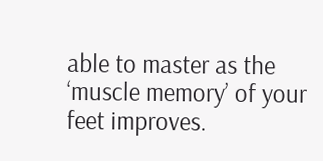able to master as the ‘muscle memory’ of your feet improves.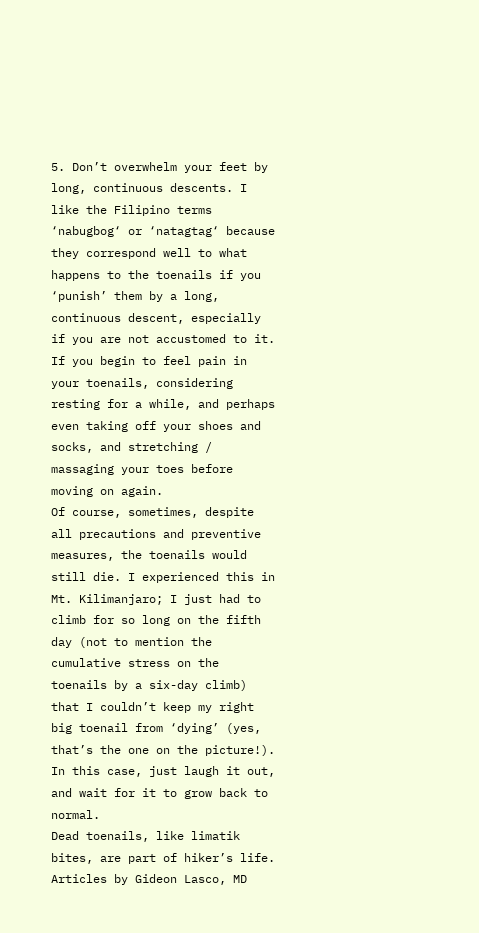5. Don’t overwhelm your feet by long, continuous descents. I like the Filipino terms ‘nabugbog‘ or ‘natagtag‘ because they correspond well to what happens to the toenails if you ‘punish’ them by a long, continuous descent, especially if you are not accustomed to it. If you begin to feel pain in your toenails, considering resting for a while, and perhaps even taking off your shoes and socks, and stretching / massaging your toes before moving on again.
Of course, sometimes, despite all precautions and preventive measures, the toenails would still die. I experienced this in Mt. Kilimanjaro; I just had to climb for so long on the fifth day (not to mention the cumulative stress on the toenails by a six-day climb) that I couldn’t keep my right big toenail from ‘dying’ (yes, that’s the one on the picture!). In this case, just laugh it out, and wait for it to grow back to normal.
Dead toenails, like limatik bites, are part of hiker’s life.
Articles by Gideon Lasco, MD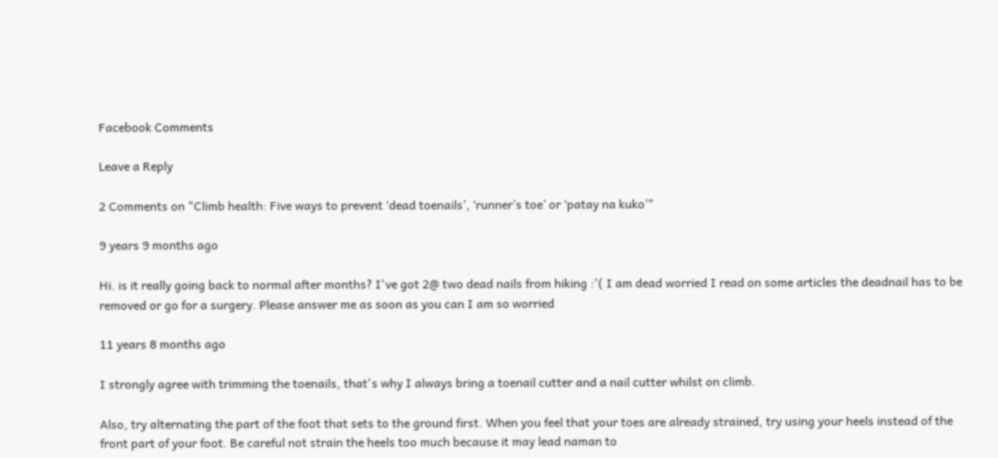Facebook Comments

Leave a Reply

2 Comments on "Climb health: Five ways to prevent ‘dead toenails’, ‘runner’s toe’ or ‘patay na kuko’"

9 years 9 months ago

Hi. is it really going back to normal after months? I've got 2@ two dead nails from hiking :'( I am dead worried I read on some articles the deadnail has to be removed or go for a surgery. Please answer me as soon as you can I am so worried

11 years 8 months ago

I strongly agree with trimming the toenails, that's why I always bring a toenail cutter and a nail cutter whilst on climb.

Also, try alternating the part of the foot that sets to the ground first. When you feel that your toes are already strained, try using your heels instead of the front part of your foot. Be careful not strain the heels too much because it may lead naman to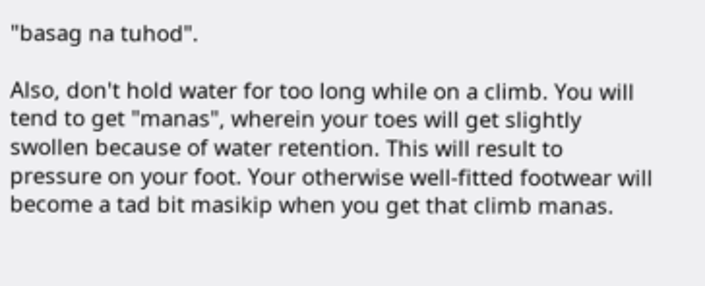"basag na tuhod".

Also, don't hold water for too long while on a climb. You will tend to get "manas", wherein your toes will get slightly swollen because of water retention. This will result to pressure on your foot. Your otherwise well-fitted footwear will become a tad bit masikip when you get that climb manas.